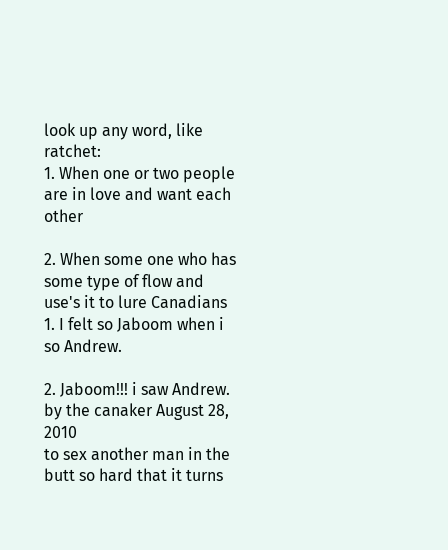look up any word, like ratchet:
1. When one or two people are in love and want each other

2. When some one who has some type of flow and use's it to lure Canadians
1. I felt so Jaboom when i so Andrew.

2. Jaboom!!! i saw Andrew.
by the canaker August 28, 2010
to sex another man in the butt so hard that it turns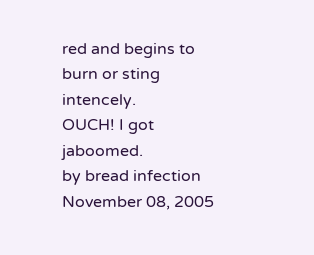red and begins to burn or sting intencely.
OUCH! I got jaboomed.
by bread infection November 08, 2005